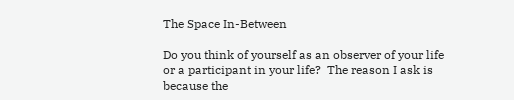The Space In-Between

Do you think of yourself as an observer of your life or a participant in your life?  The reason I ask is because the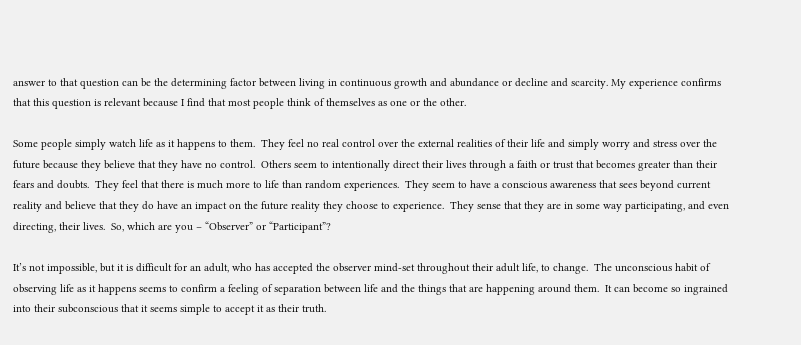answer to that question can be the determining factor between living in continuous growth and abundance or decline and scarcity. My experience confirms that this question is relevant because I find that most people think of themselves as one or the other.

Some people simply watch life as it happens to them.  They feel no real control over the external realities of their life and simply worry and stress over the future because they believe that they have no control.  Others seem to intentionally direct their lives through a faith or trust that becomes greater than their fears and doubts.  They feel that there is much more to life than random experiences.  They seem to have a conscious awareness that sees beyond current reality and believe that they do have an impact on the future reality they choose to experience.  They sense that they are in some way participating, and even directing, their lives.  So, which are you – “Observer” or “Participant”?

It’s not impossible, but it is difficult for an adult, who has accepted the observer mind-set throughout their adult life, to change.  The unconscious habit of observing life as it happens seems to confirm a feeling of separation between life and the things that are happening around them.  It can become so ingrained into their subconscious that it seems simple to accept it as their truth.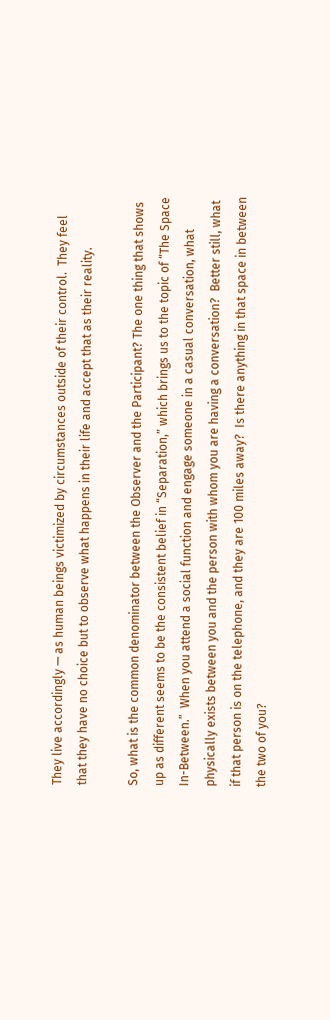They live accordingly — as human beings victimized by circumstances outside of their control.  They feel that they have no choice but to observe what happens in their life and accept that as their reality.

So, what is the common denominator between the Observer and the Participant? The one thing that shows up as different seems to be the consistent belief in “Separation,” which brings us to the topic of “The Space In-Between.”  When you attend a social function and engage someone in a casual conversation, what physically exists between you and the person with whom you are having a conversation?  Better still, what if that person is on the telephone, and they are 100 miles away?  Is there anything in that space in between the two of you?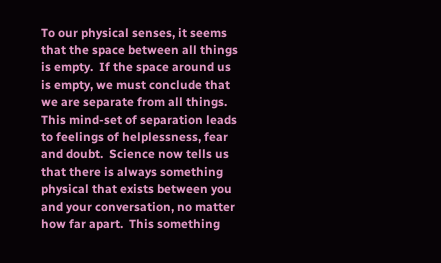To our physical senses, it seems that the space between all things is empty.  If the space around us is empty, we must conclude that we are separate from all things.  This mind-set of separation leads to feelings of helplessness, fear and doubt.  Science now tells us that there is always something physical that exists between you and your conversation, no matter how far apart.  This something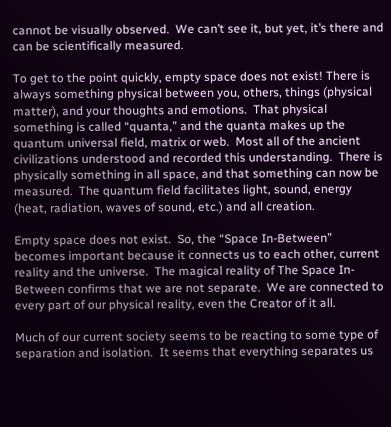cannot be visually observed.  We can’t see it, but yet, it’s there and can be scientifically measured.

To get to the point quickly, empty space does not exist! There is always something physical between you, others, things (physical matter), and your thoughts and emotions.  That physical something is called “quanta,” and the quanta makes up the quantum universal field, matrix or web.  Most all of the ancient civilizations understood and recorded this understanding.  There is physically something in all space, and that something can now be measured.  The quantum field facilitates light, sound, energy (heat, radiation, waves of sound, etc.) and all creation.

Empty space does not exist.  So, the “Space In-Between” becomes important because it connects us to each other, current reality and the universe.  The magical reality of The Space In-Between confirms that we are not separate.  We are connected to every part of our physical reality, even the Creator of it all.

Much of our current society seems to be reacting to some type of separation and isolation.  It seems that everything separates us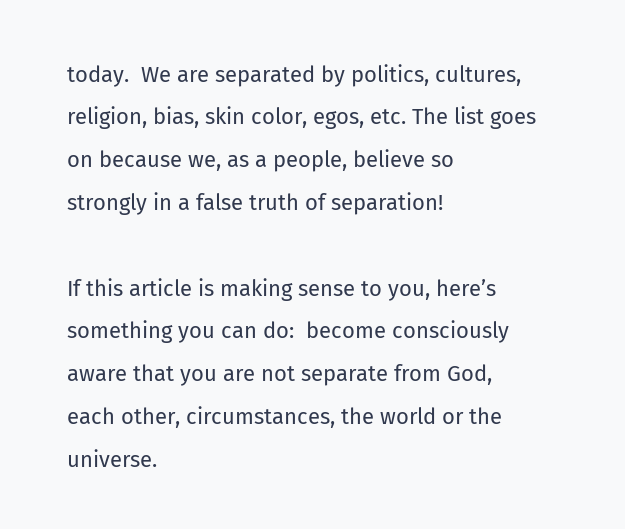today.  We are separated by politics, cultures, religion, bias, skin color, egos, etc. The list goes on because we, as a people, believe so strongly in a false truth of separation!

If this article is making sense to you, here’s something you can do:  become consciously aware that you are not separate from God, each other, circumstances, the world or the universe.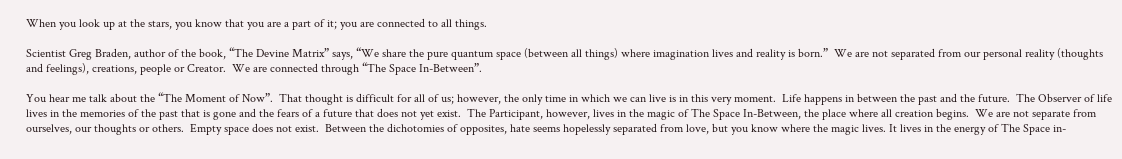When you look up at the stars, you know that you are a part of it; you are connected to all things.

Scientist Greg Braden, author of the book, “The Devine Matrix” says, “We share the pure quantum space (between all things) where imagination lives and reality is born.”  We are not separated from our personal reality (thoughts and feelings), creations, people or Creator.  We are connected through “The Space In-Between”.

You hear me talk about the “The Moment of Now”.  That thought is difficult for all of us; however, the only time in which we can live is in this very moment.  Life happens in between the past and the future.  The Observer of life lives in the memories of the past that is gone and the fears of a future that does not yet exist.  The Participant, however, lives in the magic of The Space In-Between, the place where all creation begins.  We are not separate from ourselves, our thoughts or others.  Empty space does not exist.  Between the dichotomies of opposites, hate seems hopelessly separated from love, but you know where the magic lives. It lives in the energy of The Space in-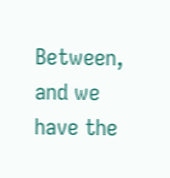Between, and we have the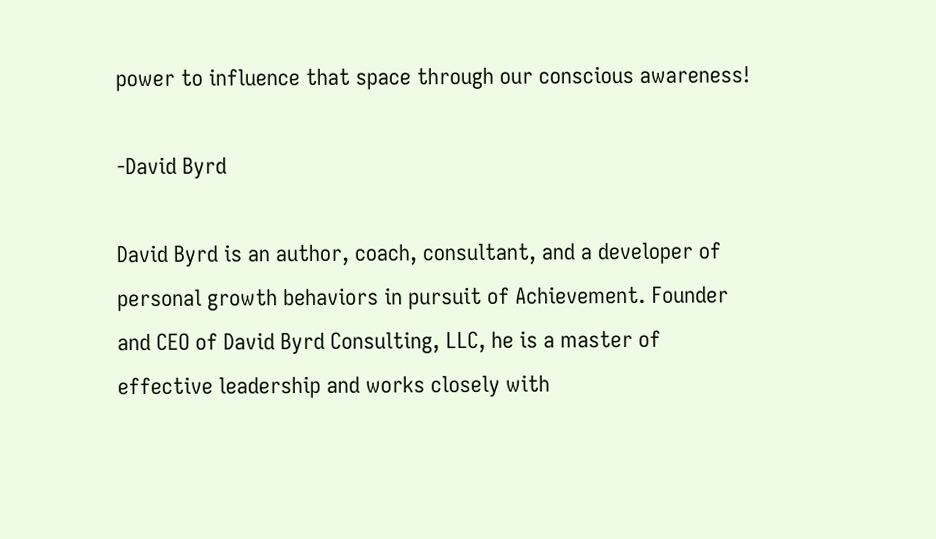power to influence that space through our conscious awareness!

-David Byrd

David Byrd is an author, coach, consultant, and a developer of personal growth behaviors in pursuit of Achievement. Founder and CEO of David Byrd Consulting, LLC, he is a master of effective leadership and works closely with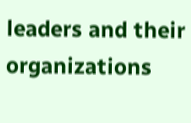leaders and their organizations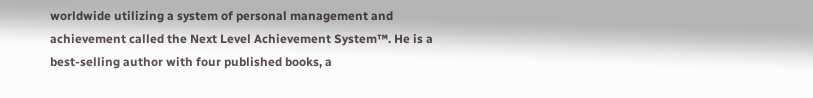worldwide utilizing a system of personal management and achievement called the Next Level Achievement System™. He is a best-selling author with four published books, a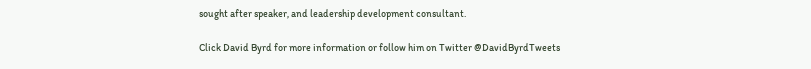sought after speaker, and leadership development consultant.

Click David Byrd for more information or follow him on Twitter @DavidByrdTweets